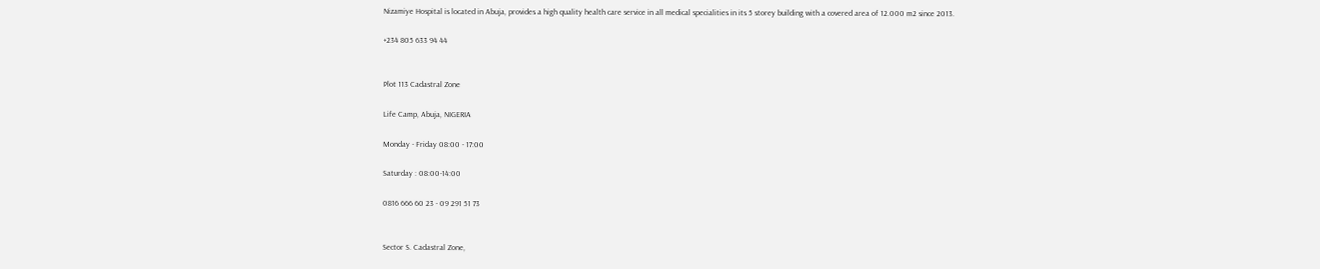Nizamiye Hospital is located in Abuja, provides a high quality health care service in all medical specialities in its 5 storey building with a covered area of 12.000 m2 since 2013.

+234 805 633 94 44


Plot 113 Cadastral Zone

Life Camp, Abuja, NIGERIA

Monday - Friday 08:00 - 17:00

Saturday : 08:00-14:00

0816 666 60 23 - 09 291 51 73


Sector S. Cadastral Zone,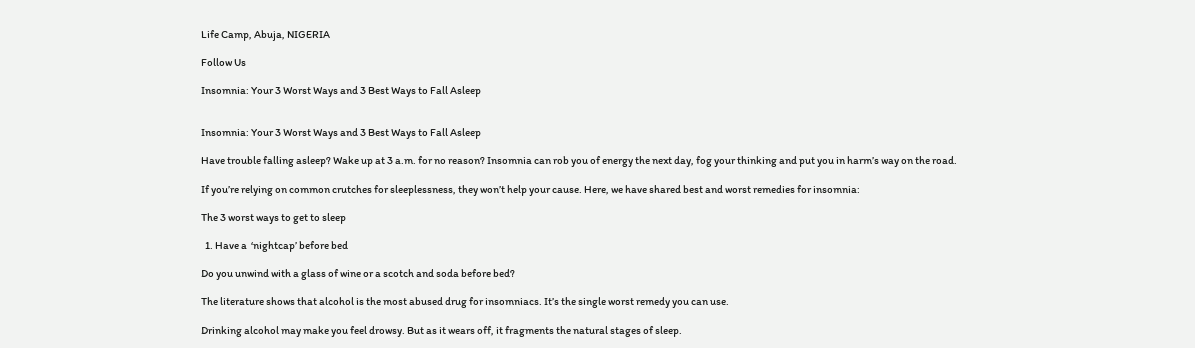Life Camp, Abuja, NIGERIA

Follow Us

Insomnia: Your 3 Worst Ways and 3 Best Ways to Fall Asleep


Insomnia: Your 3 Worst Ways and 3 Best Ways to Fall Asleep

Have trouble falling asleep? Wake up at 3 a.m. for no reason? Insomnia can rob you of energy the next day, fog your thinking and put you in harm’s way on the road.

If you’re relying on common crutches for sleeplessness, they won’t help your cause. Here, we have shared best and worst remedies for insomnia:

The 3 worst ways to get to sleep

  1. Have a  ‘nightcap’ before bed

Do you unwind with a glass of wine or a scotch and soda before bed?

The literature shows that alcohol is the most abused drug for insomniacs. It’s the single worst remedy you can use.

Drinking alcohol may make you feel drowsy. But as it wears off, it fragments the natural stages of sleep.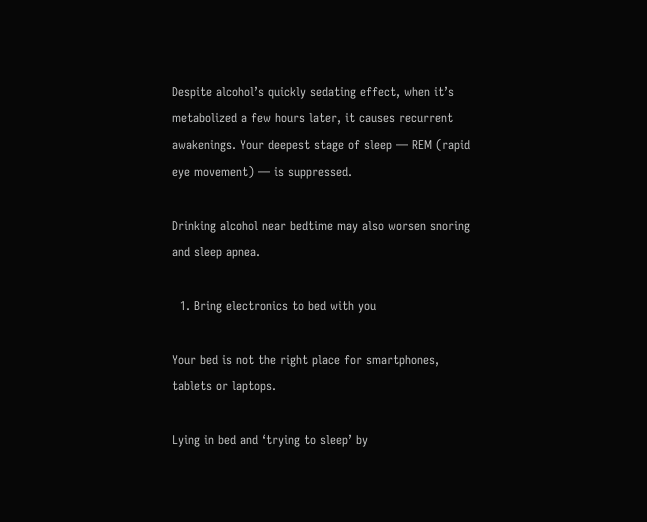Despite alcohol’s quickly sedating effect, when it’s metabolized a few hours later, it causes recurrent awakenings. Your deepest stage of sleep — REM (rapid eye movement) — is suppressed.

Drinking alcohol near bedtime may also worsen snoring and sleep apnea.

  1. Bring electronics to bed with you

Your bed is not the right place for smartphones, tablets or laptops.

Lying in bed and ‘trying to sleep’ by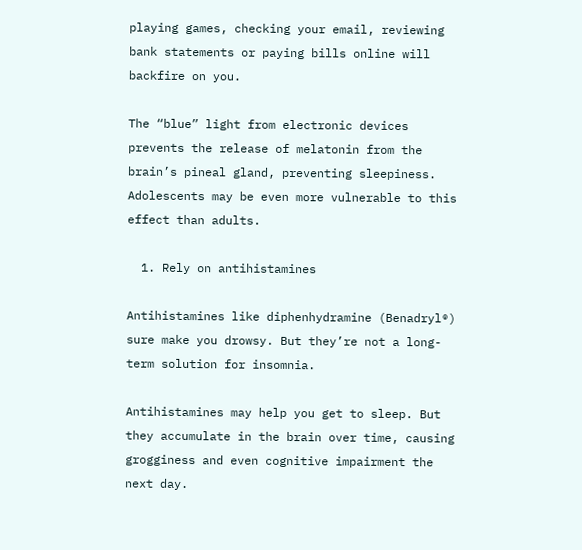playing games, checking your email, reviewing bank statements or paying bills online will backfire on you.

The “blue” light from electronic devices prevents the release of melatonin from the brain’s pineal gland, preventing sleepiness. Adolescents may be even more vulnerable to this effect than adults.

  1. Rely on antihistamines

Antihistamines like diphenhydramine (Benadryl®) sure make you drowsy. But they’re not a long-term solution for insomnia.

Antihistamines may help you get to sleep. But they accumulate in the brain over time, causing grogginess and even cognitive impairment the next day.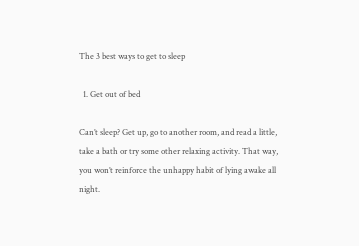The 3 best ways to get to sleep

  1. Get out of bed

Can’t sleep? Get up, go to another room, and read a little, take a bath or try some other relaxing activity. That way, you won’t reinforce the unhappy habit of lying awake all night.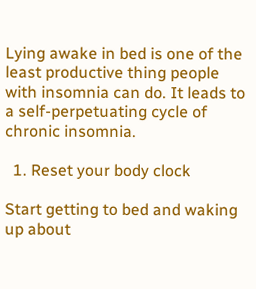Lying awake in bed is one of the least productive thing people with insomnia can do. It leads to a self-perpetuating cycle of chronic insomnia.

  1. Reset your body clock

Start getting to bed and waking up about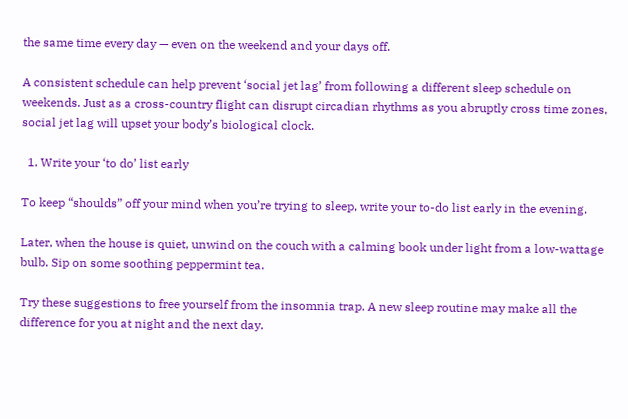the same time every day — even on the weekend and your days off.

A consistent schedule can help prevent ‘social jet lag’ from following a different sleep schedule on weekends. Just as a cross-country flight can disrupt circadian rhythms as you abruptly cross time zones, social jet lag will upset your body’s biological clock.

  1. Write your ‘to do’ list early

To keep “shoulds” off your mind when you’re trying to sleep, write your to-do list early in the evening.

Later, when the house is quiet, unwind on the couch with a calming book under light from a low-wattage bulb. Sip on some soothing peppermint tea.

Try these suggestions to free yourself from the insomnia trap. A new sleep routine may make all the difference for you at night and the next day.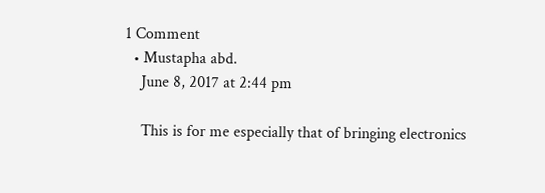1 Comment
  • Mustapha abd.
    June 8, 2017 at 2:44 pm

    This is for me especially that of bringing electronics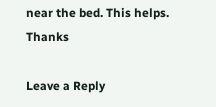near the bed. This helps. Thanks

Leave a Reply